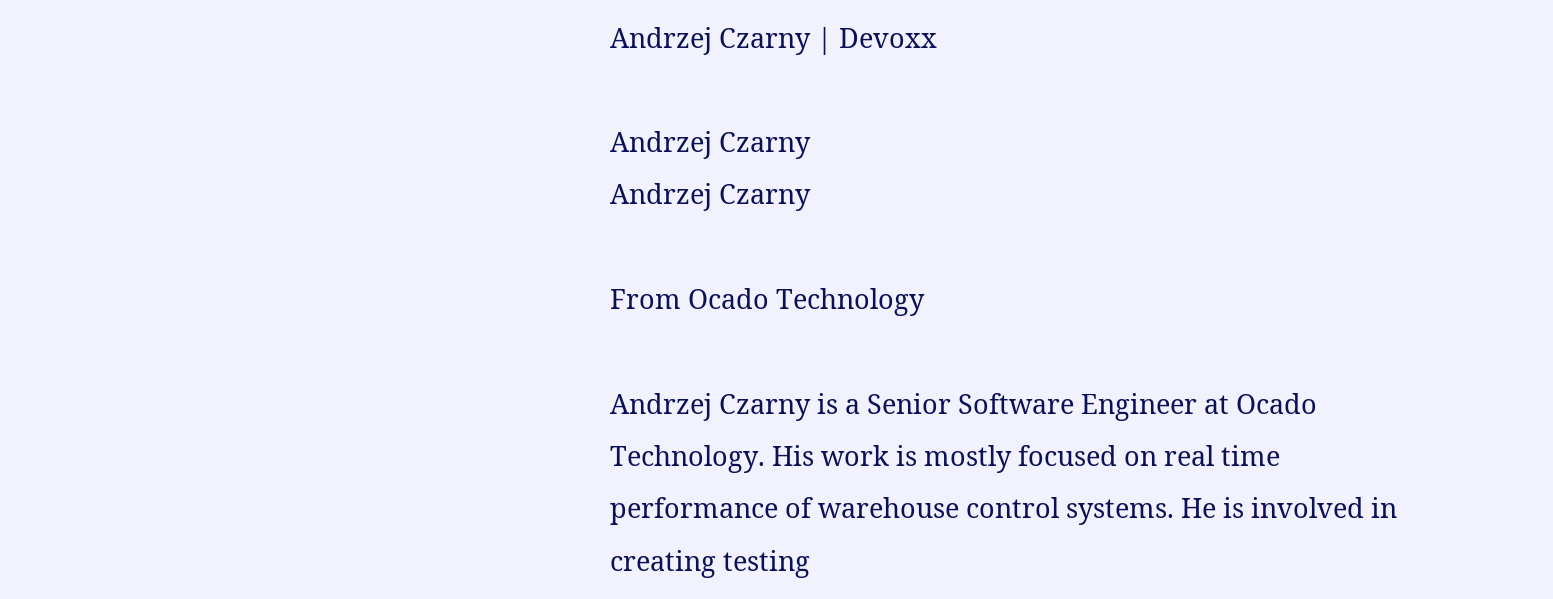Andrzej Czarny | Devoxx

Andrzej Czarny
Andrzej Czarny

From Ocado Technology

Andrzej Czarny is a Senior Software Engineer at Ocado Technology. His work is mostly focused on real time performance of warehouse control systems. He is involved in creating testing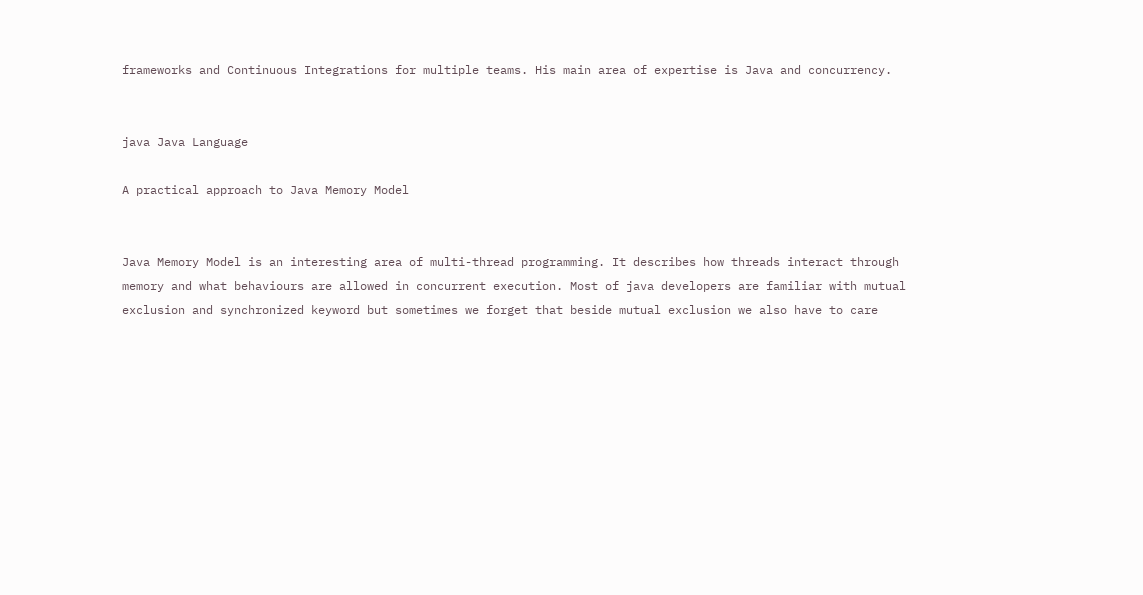frameworks and Continuous Integrations for multiple teams. His main area of expertise is Java and concurrency.


java Java Language

A practical approach to Java Memory Model


Java Memory Model is an interesting area of multi-thread programming. It describes how threads interact through memory and what behaviours are allowed in concurrent execution. Most of java developers are familiar with mutual exclusion and synchronized keyword but sometimes we forget that beside mutual exclusion we also have to care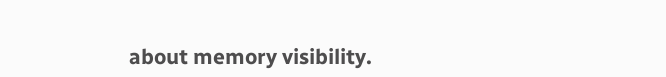about memory visibility.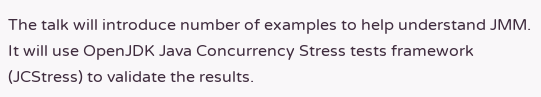The talk will introduce number of examples to help understand JMM. It will use OpenJDK Java Concurrency Stress tests framework (JCStress) to validate the results.